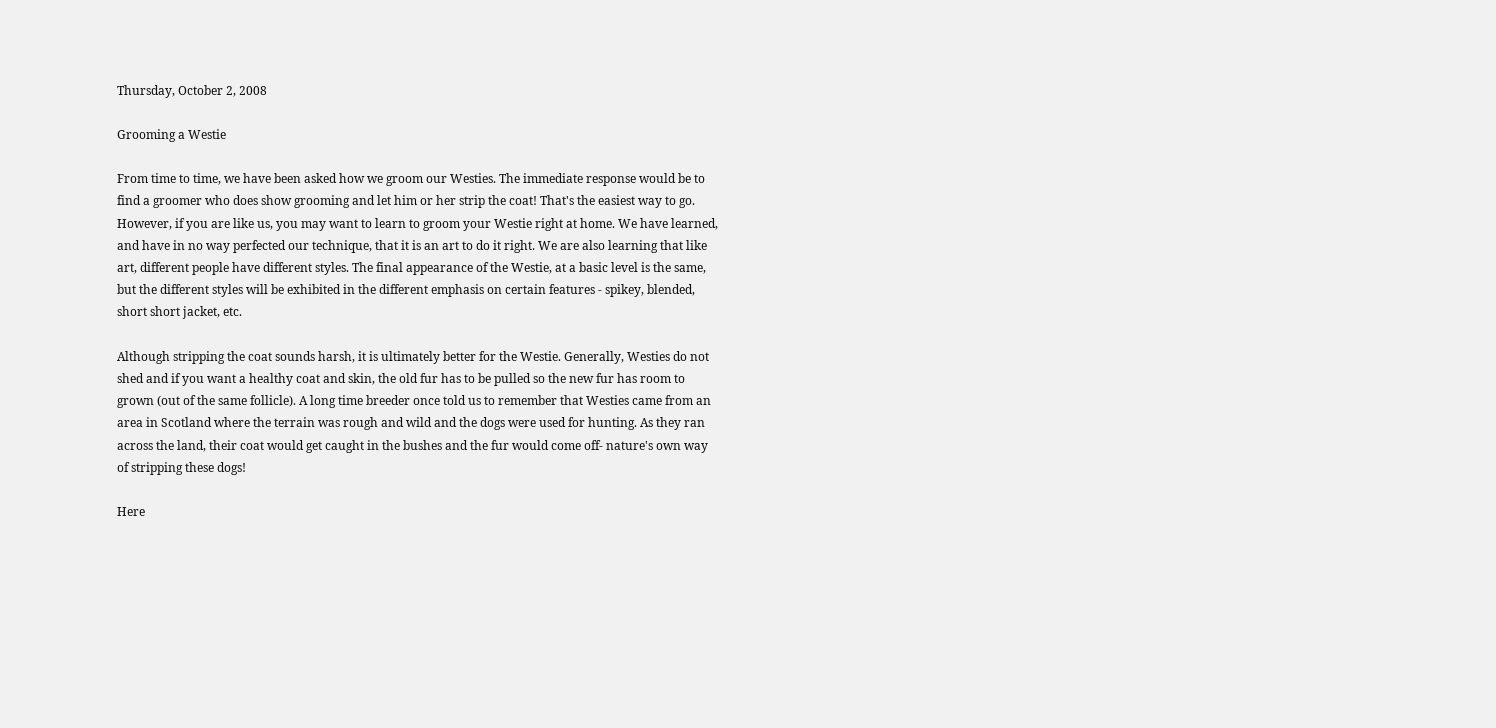Thursday, October 2, 2008

Grooming a Westie

From time to time, we have been asked how we groom our Westies. The immediate response would be to find a groomer who does show grooming and let him or her strip the coat! That's the easiest way to go. However, if you are like us, you may want to learn to groom your Westie right at home. We have learned, and have in no way perfected our technique, that it is an art to do it right. We are also learning that like art, different people have different styles. The final appearance of the Westie, at a basic level is the same, but the different styles will be exhibited in the different emphasis on certain features - spikey, blended, short short jacket, etc.

Although stripping the coat sounds harsh, it is ultimately better for the Westie. Generally, Westies do not shed and if you want a healthy coat and skin, the old fur has to be pulled so the new fur has room to grown (out of the same follicle). A long time breeder once told us to remember that Westies came from an area in Scotland where the terrain was rough and wild and the dogs were used for hunting. As they ran across the land, their coat would get caught in the bushes and the fur would come off- nature's own way of stripping these dogs!

Here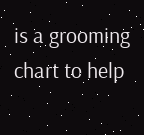is a grooming chart to help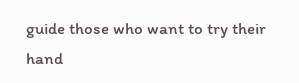guide those who want to try their hand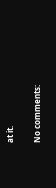at it.

No comments: